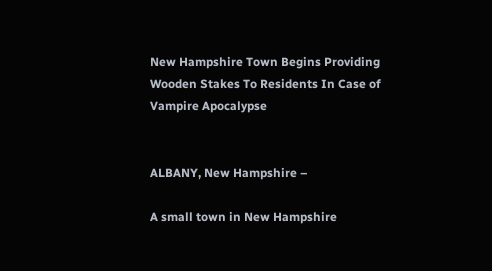New Hampshire Town Begins Providing Wooden Stakes To Residents In Case of Vampire Apocalypse


ALBANY, New Hampshire –

A small town in New Hampshire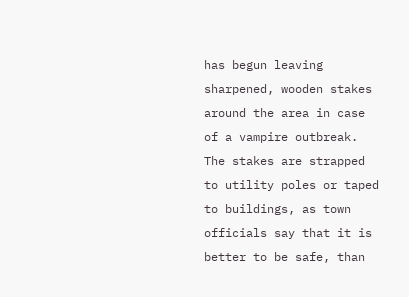has begun leaving sharpened, wooden stakes around the area in case of a vampire outbreak. The stakes are strapped to utility poles or taped to buildings, as town officials say that it is better to be safe, than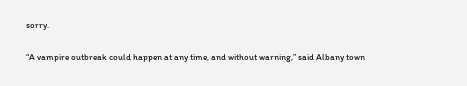sorry.

“A vampire outbreak could happen at any time, and without warning,” said Albany town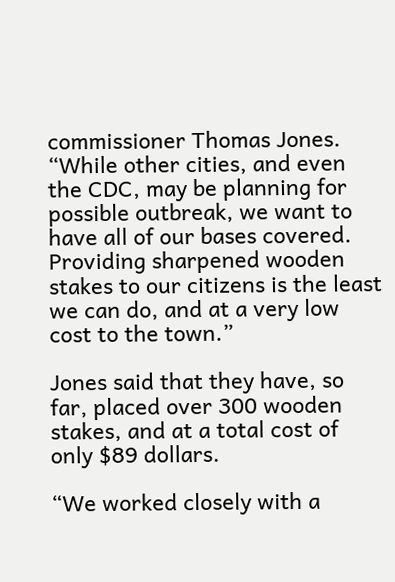commissioner Thomas Jones. “While other cities, and even the CDC, may be planning for possible outbreak, we want to have all of our bases covered. Providing sharpened wooden stakes to our citizens is the least we can do, and at a very low cost to the town.”

Jones said that they have, so far, placed over 300 wooden stakes, and at a total cost of only $89 dollars.

“We worked closely with a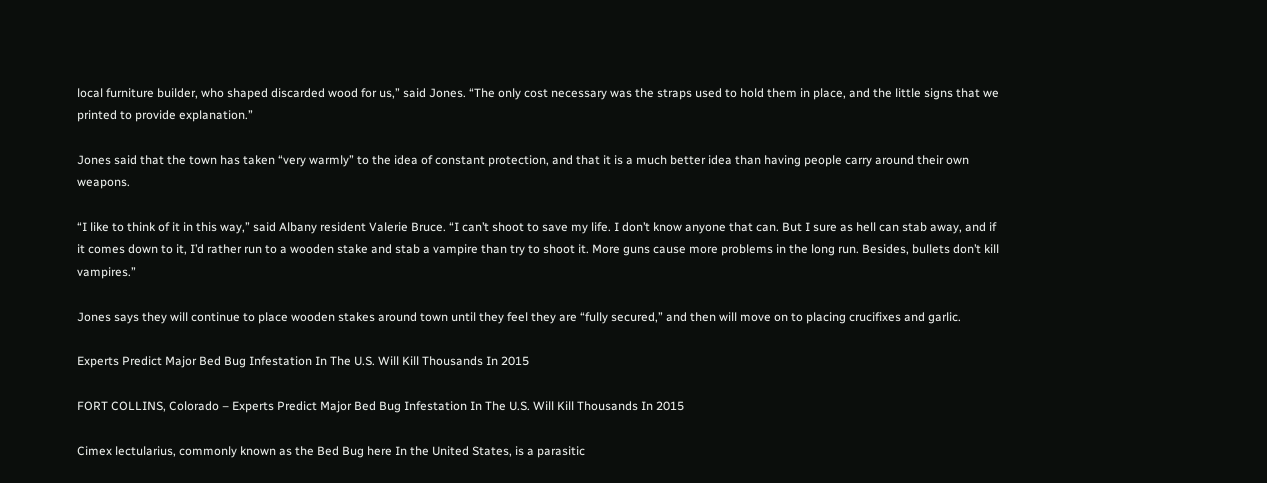local furniture builder, who shaped discarded wood for us,” said Jones. “The only cost necessary was the straps used to hold them in place, and the little signs that we printed to provide explanation.”

Jones said that the town has taken “very warmly” to the idea of constant protection, and that it is a much better idea than having people carry around their own weapons.

“I like to think of it in this way,” said Albany resident Valerie Bruce. “I can’t shoot to save my life. I don’t know anyone that can. But I sure as hell can stab away, and if it comes down to it, I’d rather run to a wooden stake and stab a vampire than try to shoot it. More guns cause more problems in the long run. Besides, bullets don’t kill vampires.”

Jones says they will continue to place wooden stakes around town until they feel they are “fully secured,” and then will move on to placing crucifixes and garlic.

Experts Predict Major Bed Bug Infestation In The U.S. Will Kill Thousands In 2015

FORT COLLINS, Colorado – Experts Predict Major Bed Bug Infestation In The U.S. Will Kill Thousands In 2015

Cimex lectularius, commonly known as the Bed Bug here In the United States, is a parasitic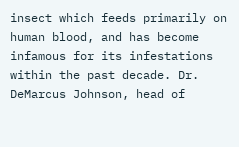insect which feeds primarily on human blood, and has become infamous for its infestations within the past decade. Dr. DeMarcus Johnson, head of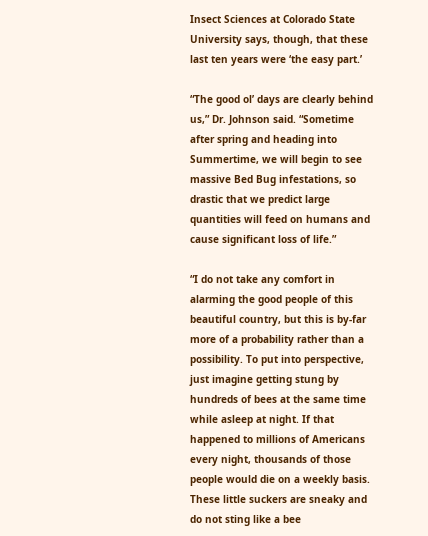Insect Sciences at Colorado State University says, though, that these last ten years were ‘the easy part.’

“The good ol’ days are clearly behind us,” Dr. Johnson said. “Sometime after spring and heading into Summertime, we will begin to see massive Bed Bug infestations, so drastic that we predict large quantities will feed on humans and cause significant loss of life.”

“I do not take any comfort in alarming the good people of this beautiful country, but this is by-far more of a probability rather than a possibility. To put into perspective, just imagine getting stung by hundreds of bees at the same time while asleep at night. If that happened to millions of Americans every night, thousands of those people would die on a weekly basis. These little suckers are sneaky and do not sting like a bee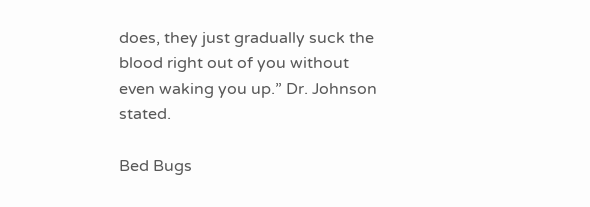does, they just gradually suck the blood right out of you without even waking you up.” Dr. Johnson stated.

Bed Bugs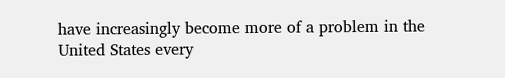have increasingly become more of a problem in the United States every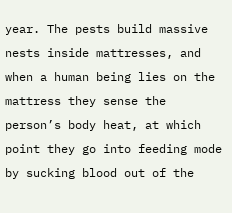year. The pests build massive nests inside mattresses, and when a human being lies on the mattress they sense the person’s body heat, at which point they go into feeding mode by sucking blood out of the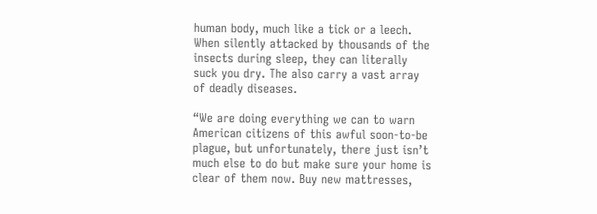human body, much like a tick or a leech. When silently attacked by thousands of the insects during sleep, they can literally suck you dry. The also carry a vast array of deadly diseases.

“We are doing everything we can to warn American citizens of this awful soon-to-be plague, but unfortunately, there just isn’t much else to do but make sure your home is clear of them now. Buy new mattresses,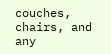couches, chairs, and any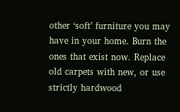other ‘soft’ furniture you may have in your home. Burn the ones that exist now. Replace old carpets with new, or use strictly hardwood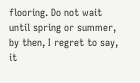flooring. Do not wait until spring or summer, by then, I regret to say, it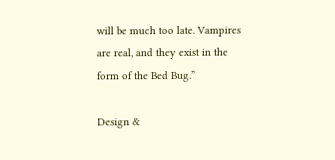will be much too late. Vampires are real, and they exist in the form of the Bed Bug.”

Design &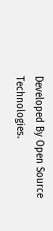Developed By Open Source Technologies.